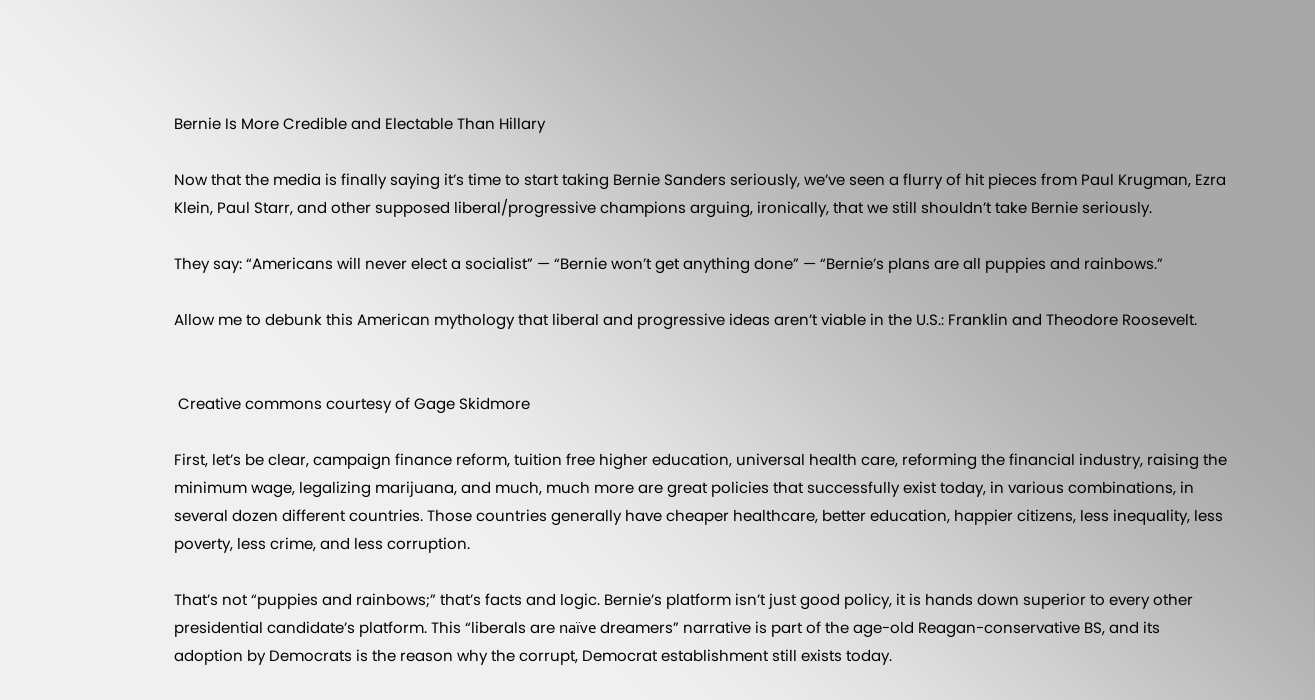Bernie Is More Credible and Electable Than Hillary

Now that the media is finally saying it’s time to start taking Bernie Sanders seriously, we’ve seen a flurry of hit pieces from Paul Krugman, Ezra Klein, Paul Starr, and other supposed liberal/progressive champions arguing, ironically, that we still shouldn’t take Bernie seriously.

They say: “Americans will never elect a socialist” — “Bernie won’t get anything done” — “Bernie’s plans are all puppies and rainbows.”

Allow me to debunk this American mythology that liberal and progressive ideas aren’t viable in the U.S.: Franklin and Theodore Roosevelt.


 Creative commons courtesy of Gage Skidmore

First, let’s be clear, campaign finance reform, tuition free higher education, universal health care, reforming the financial industry, raising the minimum wage, legalizing marijuana, and much, much more are great policies that successfully exist today, in various combinations, in several dozen different countries. Those countries generally have cheaper healthcare, better education, happier citizens, less inequality, less poverty, less crime, and less corruption.

That’s not “puppies and rainbows;” that’s facts and logic. Bernie’s platform isn’t just good policy, it is hands down superior to every other presidential candidate’s platform. This “liberals are naïve dreamers” narrative is part of the age-old Reagan-conservative BS, and its adoption by Democrats is the reason why the corrupt, Democrat establishment still exists today.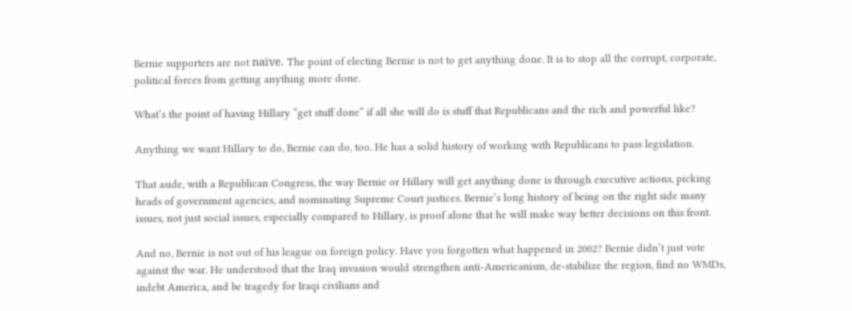Bernie supporters are not naïve. The point of electing Bernie is not to get anything done. It is to stop all the corrupt, corporate, political forces from getting anything more done.

What’s the point of having Hillary “get stuff done” if all she will do is stuff that Republicans and the rich and powerful like?

Anything we want Hillary to do, Bernie can do, too. He has a solid history of working with Republicans to pass legislation.

That aside, with a Republican Congress, the way Bernie or Hillary will get anything done is through executive actions, picking heads of government agencies, and nominating Supreme Court justices. Bernie’s long history of being on the right side many issues, not just social issues, especially compared to Hillary, is proof alone that he will make way better decisions on this front.

And no, Bernie is not out of his league on foreign policy. Have you forgotten what happened in 2002? Bernie didn’t just vote against the war. He understood that the Iraq invasion would strengthen anti-Americanism, de-stabilize the region, find no WMDs, indebt America, and be tragedy for Iraqi civilians and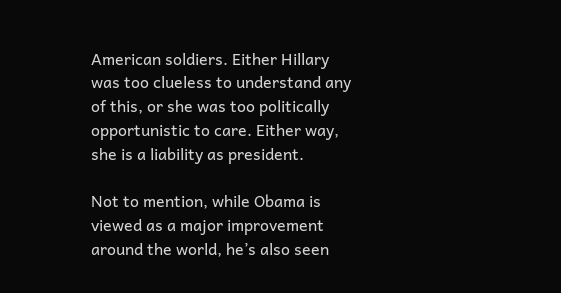American soldiers. Either Hillary was too clueless to understand any of this, or she was too politically opportunistic to care. Either way, she is a liability as president.

Not to mention, while Obama is viewed as a major improvement around the world, he’s also seen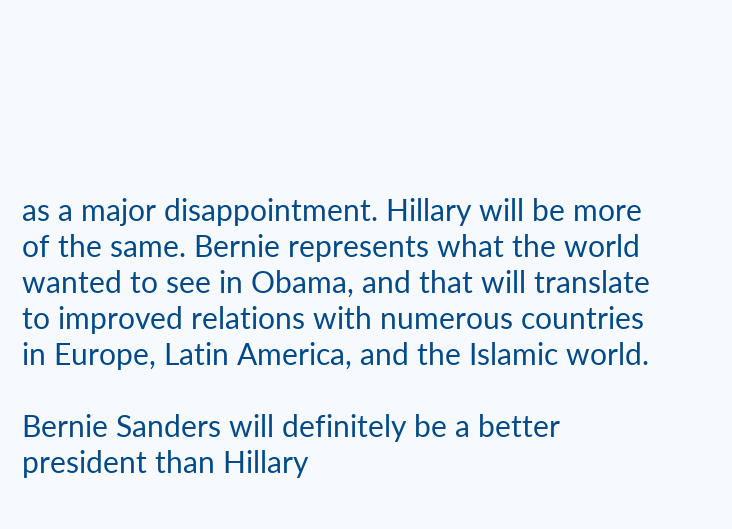as a major disappointment. Hillary will be more of the same. Bernie represents what the world wanted to see in Obama, and that will translate to improved relations with numerous countries in Europe, Latin America, and the Islamic world.

Bernie Sanders will definitely be a better president than Hillary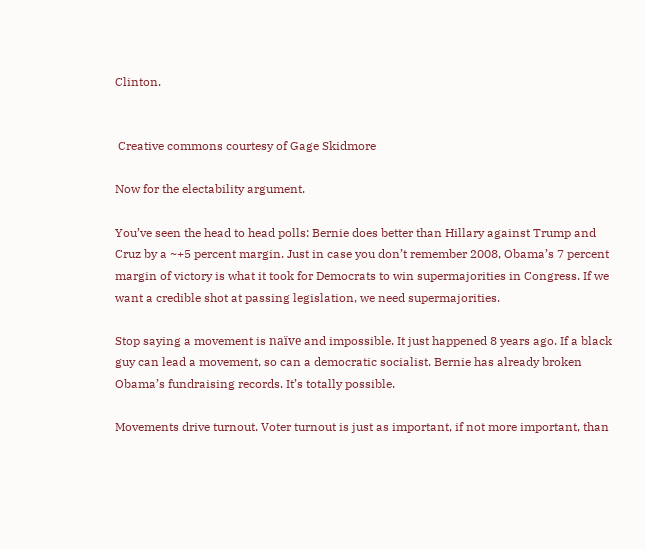Clinton.


 Creative commons courtesy of Gage Skidmore

Now for the electability argument.

You’ve seen the head to head polls: Bernie does better than Hillary against Trump and Cruz by a ~+5 percent margin. Just in case you don’t remember 2008, Obama’s 7 percent margin of victory is what it took for Democrats to win supermajorities in Congress. If we want a credible shot at passing legislation, we need supermajorities.

Stop saying a movement is naïve and impossible. It just happened 8 years ago. If a black guy can lead a movement, so can a democratic socialist. Bernie has already broken Obama’s fundraising records. It’s totally possible.

Movements drive turnout. Voter turnout is just as important, if not more important, than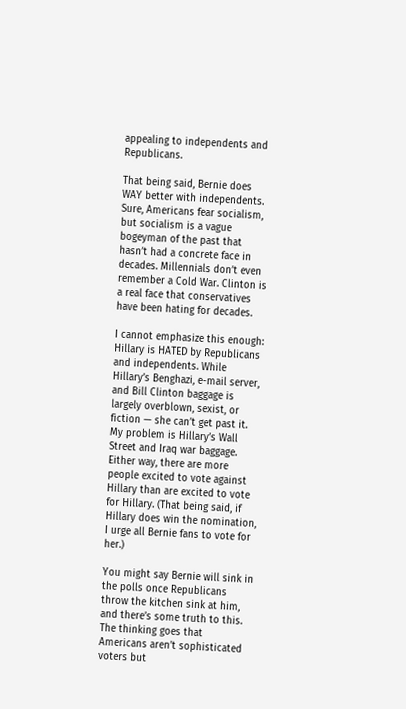appealing to independents and Republicans.

That being said, Bernie does WAY better with independents. Sure, Americans fear socialism, but socialism is a vague bogeyman of the past that hasn’t had a concrete face in decades. Millennials don’t even remember a Cold War. Clinton is a real face that conservatives have been hating for decades.

I cannot emphasize this enough: Hillary is HATED by Republicans and independents. While Hillary’s Benghazi, e-mail server, and Bill Clinton baggage is largely overblown, sexist, or fiction — she can’t get past it. My problem is Hillary’s Wall Street and Iraq war baggage. Either way, there are more people excited to vote against Hillary than are excited to vote for Hillary. (That being said, if Hillary does win the nomination, I urge all Bernie fans to vote for her.)

You might say Bernie will sink in the polls once Republicans throw the kitchen sink at him, and there’s some truth to this. The thinking goes that Americans aren’t sophisticated voters but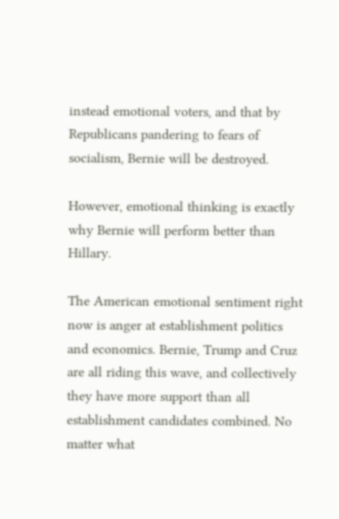instead emotional voters, and that by Republicans pandering to fears of socialism, Bernie will be destroyed.

However, emotional thinking is exactly why Bernie will perform better than Hillary.

The American emotional sentiment right now is anger at establishment politics and economics. Bernie, Trump and Cruz are all riding this wave, and collectively they have more support than all establishment candidates combined. No matter what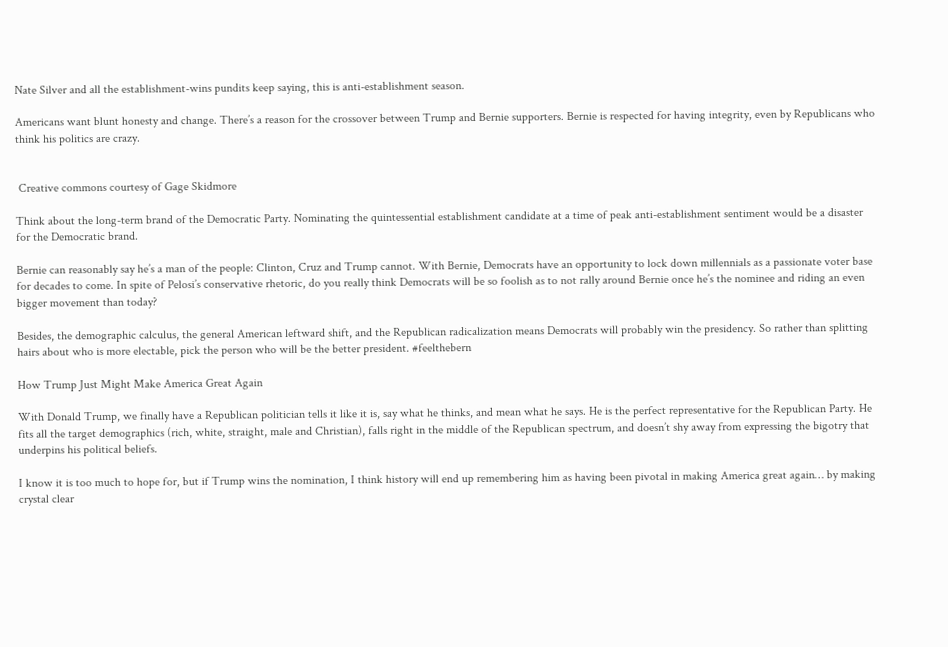Nate Silver and all the establishment-wins pundits keep saying, this is anti-establishment season.

Americans want blunt honesty and change. There’s a reason for the crossover between Trump and Bernie supporters. Bernie is respected for having integrity, even by Republicans who think his politics are crazy.


 Creative commons courtesy of Gage Skidmore

Think about the long-term brand of the Democratic Party. Nominating the quintessential establishment candidate at a time of peak anti-establishment sentiment would be a disaster for the Democratic brand.

Bernie can reasonably say he’s a man of the people: Clinton, Cruz and Trump cannot. With Bernie, Democrats have an opportunity to lock down millennials as a passionate voter base for decades to come. In spite of Pelosi’s conservative rhetoric, do you really think Democrats will be so foolish as to not rally around Bernie once he’s the nominee and riding an even bigger movement than today?

Besides, the demographic calculus, the general American leftward shift, and the Republican radicalization means Democrats will probably win the presidency. So rather than splitting hairs about who is more electable, pick the person who will be the better president. #feelthebern

How Trump Just Might Make America Great Again

With Donald Trump, we finally have a Republican politician tells it like it is, say what he thinks, and mean what he says. He is the perfect representative for the Republican Party. He fits all the target demographics (rich, white, straight, male and Christian), falls right in the middle of the Republican spectrum, and doesn’t shy away from expressing the bigotry that underpins his political beliefs.

I know it is too much to hope for, but if Trump wins the nomination, I think history will end up remembering him as having been pivotal in making America great again… by making crystal clear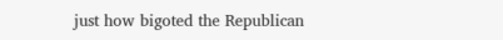just how bigoted the Republican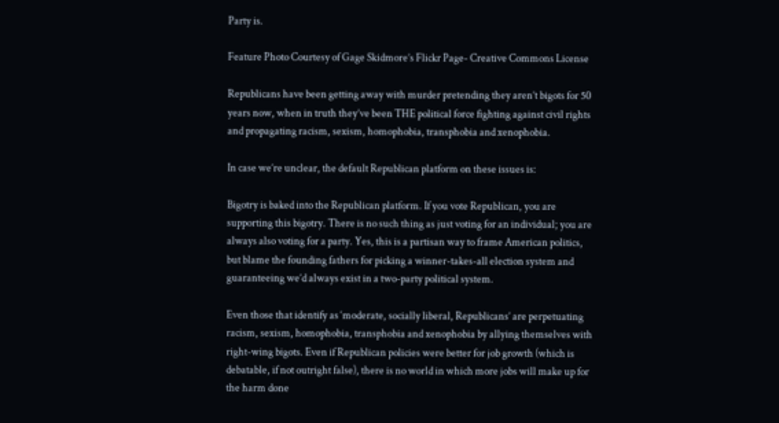Party is.

Feature Photo Courtesy of Gage Skidmore’s Flickr Page- Creative Commons License

Republicans have been getting away with murder pretending they aren’t bigots for 50 years now, when in truth they’ve been THE political force fighting against civil rights and propagating racism, sexism, homophobia, transphobia and xenophobia.

In case we’re unclear, the default Republican platform on these issues is:

Bigotry is baked into the Republican platform. If you vote Republican, you are supporting this bigotry. There is no such thing as just voting for an individual; you are always also voting for a party. Yes, this is a partisan way to frame American politics, but blame the founding fathers for picking a winner-takes-all election system and guaranteeing we’d always exist in a two-party political system.

Even those that identify as ‘moderate, socially liberal, Republicans’ are perpetuating racism, sexism, homophobia, transphobia and xenophobia by allying themselves with right-wing bigots. Even if Republican policies were better for job growth (which is debatable, if not outright false), there is no world in which more jobs will make up for the harm done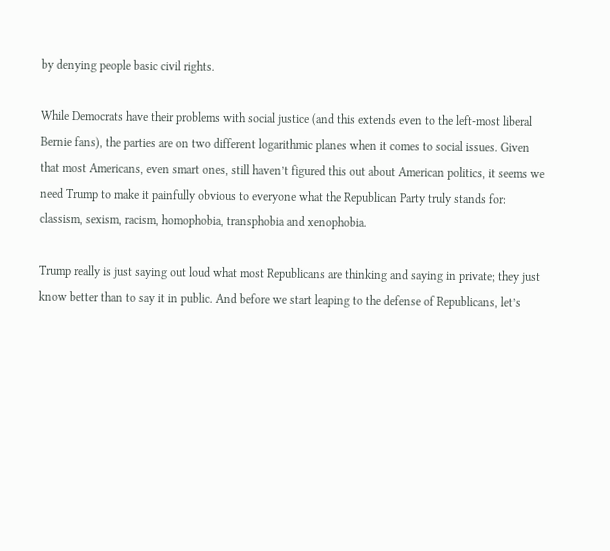by denying people basic civil rights.

While Democrats have their problems with social justice (and this extends even to the left-most liberal Bernie fans), the parties are on two different logarithmic planes when it comes to social issues. Given that most Americans, even smart ones, still haven’t figured this out about American politics, it seems we need Trump to make it painfully obvious to everyone what the Republican Party truly stands for: classism, sexism, racism, homophobia, transphobia and xenophobia.

Trump really is just saying out loud what most Republicans are thinking and saying in private; they just know better than to say it in public. And before we start leaping to the defense of Republicans, let’s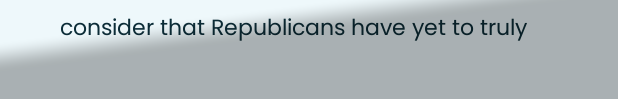consider that Republicans have yet to truly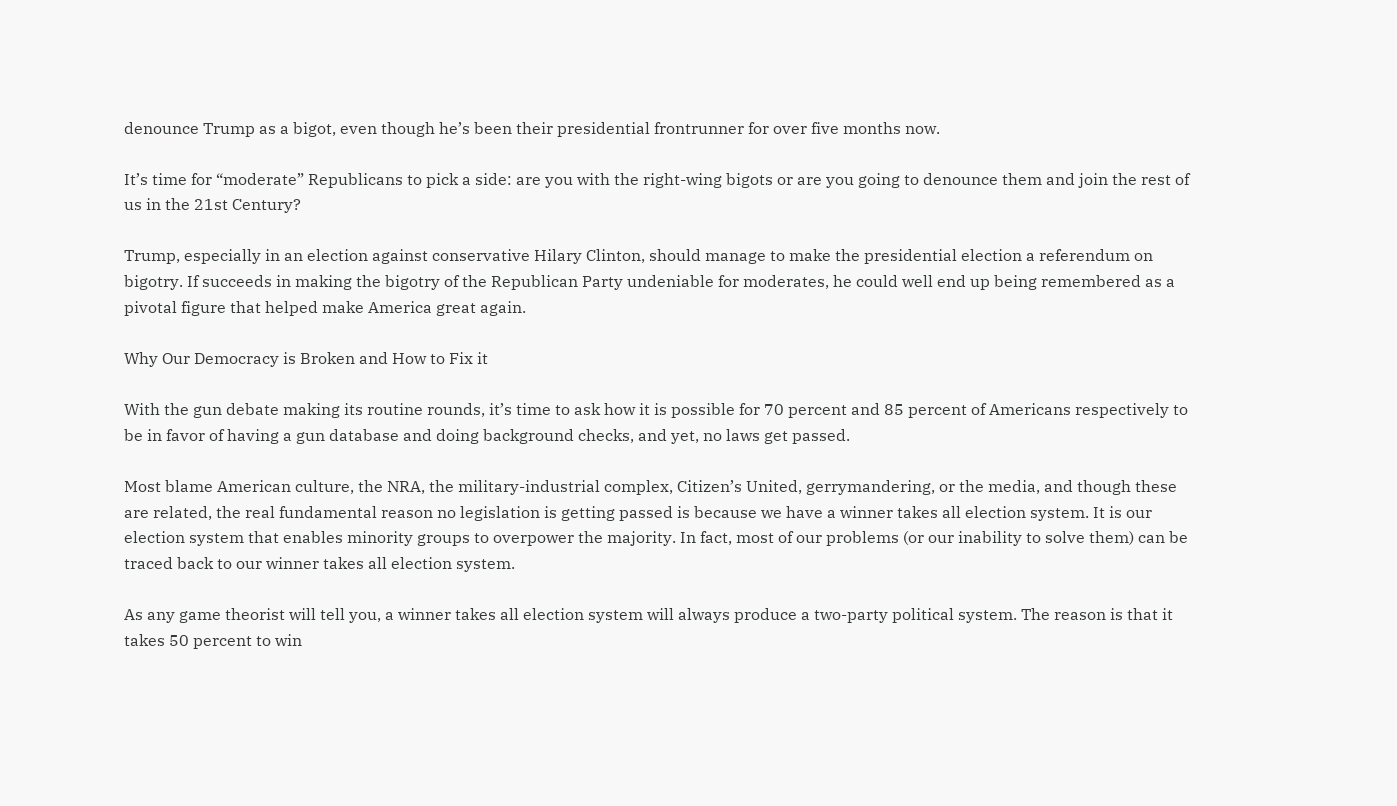denounce Trump as a bigot, even though he’s been their presidential frontrunner for over five months now.

It’s time for “moderate” Republicans to pick a side: are you with the right-wing bigots or are you going to denounce them and join the rest of us in the 21st Century?

Trump, especially in an election against conservative Hilary Clinton, should manage to make the presidential election a referendum on bigotry. If succeeds in making the bigotry of the Republican Party undeniable for moderates, he could well end up being remembered as a pivotal figure that helped make America great again.

Why Our Democracy is Broken and How to Fix it

With the gun debate making its routine rounds, it’s time to ask how it is possible for 70 percent and 85 percent of Americans respectively to be in favor of having a gun database and doing background checks, and yet, no laws get passed.

Most blame American culture, the NRA, the military-industrial complex, Citizen’s United, gerrymandering, or the media, and though these are related, the real fundamental reason no legislation is getting passed is because we have a winner takes all election system. It is our election system that enables minority groups to overpower the majority. In fact, most of our problems (or our inability to solve them) can be traced back to our winner takes all election system.

As any game theorist will tell you, a winner takes all election system will always produce a two-party political system. The reason is that it takes 50 percent to win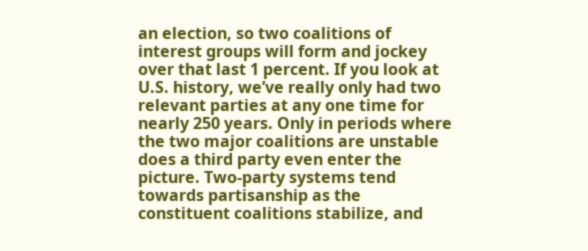an election, so two coalitions of interest groups will form and jockey over that last 1 percent. If you look at U.S. history, we’ve really only had two relevant parties at any one time for nearly 250 years. Only in periods where the two major coalitions are unstable does a third party even enter the picture. Two-party systems tend towards partisanship as the constituent coalitions stabilize, and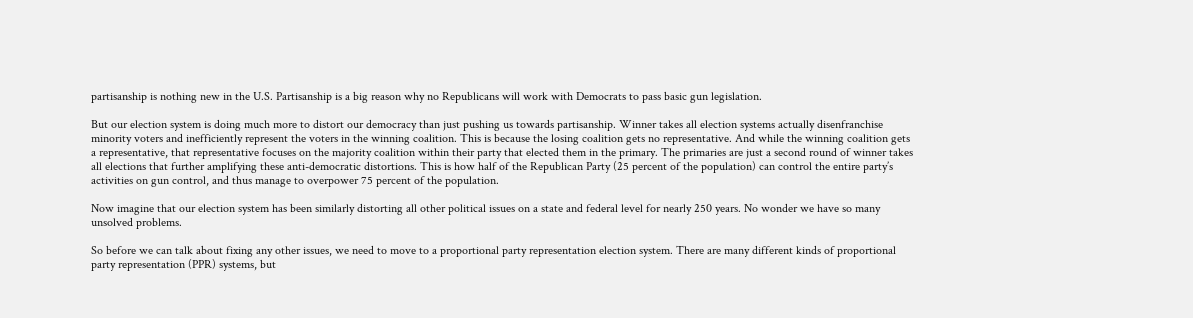partisanship is nothing new in the U.S. Partisanship is a big reason why no Republicans will work with Democrats to pass basic gun legislation.

But our election system is doing much more to distort our democracy than just pushing us towards partisanship. Winner takes all election systems actually disenfranchise minority voters and inefficiently represent the voters in the winning coalition. This is because the losing coalition gets no representative. And while the winning coalition gets a representative, that representative focuses on the majority coalition within their party that elected them in the primary. The primaries are just a second round of winner takes all elections that further amplifying these anti-democratic distortions. This is how half of the Republican Party (25 percent of the population) can control the entire party’s activities on gun control, and thus manage to overpower 75 percent of the population.

Now imagine that our election system has been similarly distorting all other political issues on a state and federal level for nearly 250 years. No wonder we have so many unsolved problems.

So before we can talk about fixing any other issues, we need to move to a proportional party representation election system. There are many different kinds of proportional party representation (PPR) systems, but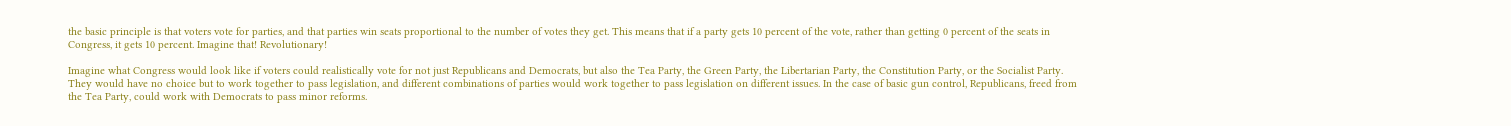the basic principle is that voters vote for parties, and that parties win seats proportional to the number of votes they get. This means that if a party gets 10 percent of the vote, rather than getting 0 percent of the seats in Congress, it gets 10 percent. Imagine that! Revolutionary!

Imagine what Congress would look like if voters could realistically vote for not just Republicans and Democrats, but also the Tea Party, the Green Party, the Libertarian Party, the Constitution Party, or the Socialist Party. They would have no choice but to work together to pass legislation, and different combinations of parties would work together to pass legislation on different issues. In the case of basic gun control, Republicans, freed from the Tea Party, could work with Democrats to pass minor reforms.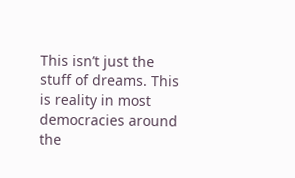This isn’t just the stuff of dreams. This is reality in most democracies around the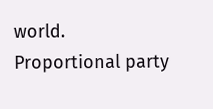world. Proportional party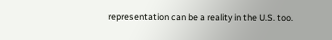representation can be a reality in the U.S. too.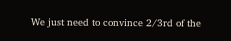We just need to convince 2/3rd of the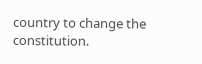country to change the constitution.